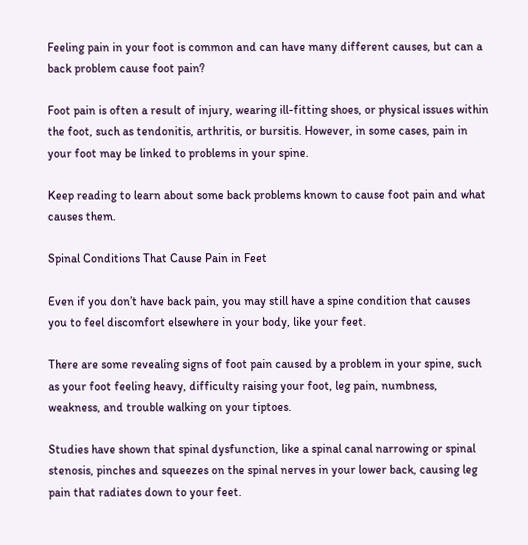Feeling pain in your foot is common and can have many different causes, but can a back problem cause foot pain?

Foot pain is often a result of injury, wearing ill-fitting shoes, or physical issues within the foot, such as tendonitis, arthritis, or bursitis. However, in some cases, pain in your foot may be linked to problems in your spine.

Keep reading to learn about some back problems known to cause foot pain and what causes them.

Spinal Conditions That Cause Pain in Feet

Even if you don’t have back pain, you may still have a spine condition that causes you to feel discomfort elsewhere in your body, like your feet.

There are some revealing signs of foot pain caused by a problem in your spine, such as your foot feeling heavy, difficulty raising your foot, leg pain, numbness, weakness, and trouble walking on your tiptoes.

Studies have shown that spinal dysfunction, like a spinal canal narrowing or spinal stenosis, pinches and squeezes on the spinal nerves in your lower back, causing leg pain that radiates down to your feet.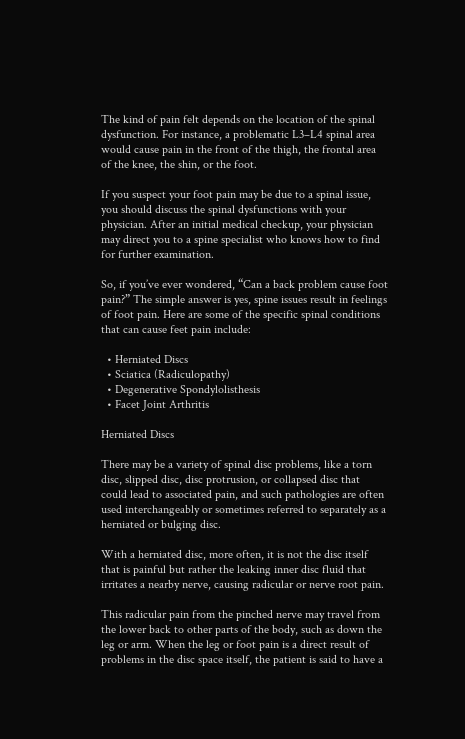The kind of pain felt depends on the location of the spinal dysfunction. For instance, a problematic L3–L4 spinal area would cause pain in the front of the thigh, the frontal area of the knee, the shin, or the foot.

If you suspect your foot pain may be due to a spinal issue, you should discuss the spinal dysfunctions with your physician. After an initial medical checkup, your physician may direct you to a spine specialist who knows how to find for further examination.

So, if you’ve ever wondered, “Can a back problem cause foot pain?” The simple answer is yes, spine issues result in feelings of foot pain. Here are some of the specific spinal conditions that can cause feet pain include:

  • Herniated Discs
  • Sciatica (Radiculopathy)
  • Degenerative Spondylolisthesis
  • Facet Joint Arthritis

Herniated Discs

There may be a variety of spinal disc problems, like a torn disc, slipped disc, disc protrusion, or collapsed disc that could lead to associated pain, and such pathologies are often used interchangeably or sometimes referred to separately as a herniated or bulging disc.

With a herniated disc, more often, it is not the disc itself that is painful but rather the leaking inner disc fluid that irritates a nearby nerve, causing radicular or nerve root pain.

This radicular pain from the pinched nerve may travel from the lower back to other parts of the body, such as down the leg or arm. When the leg or foot pain is a direct result of problems in the disc space itself, the patient is said to have a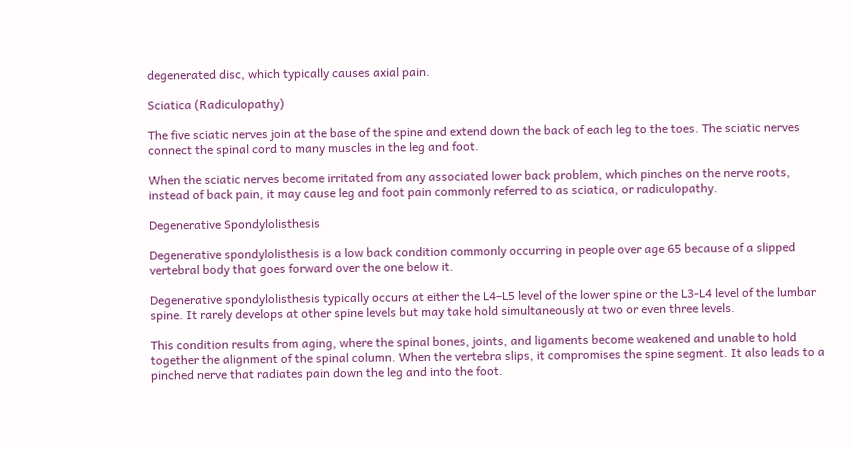degenerated disc, which typically causes axial pain.

Sciatica (Radiculopathy)

The five sciatic nerves join at the base of the spine and extend down the back of each leg to the toes. The sciatic nerves connect the spinal cord to many muscles in the leg and foot.

When the sciatic nerves become irritated from any associated lower back problem, which pinches on the nerve roots, instead of back pain, it may cause leg and foot pain commonly referred to as sciatica, or radiculopathy.

Degenerative Spondylolisthesis

Degenerative spondylolisthesis is a low back condition commonly occurring in people over age 65 because of a slipped vertebral body that goes forward over the one below it.

Degenerative spondylolisthesis typically occurs at either the L4–L5 level of the lower spine or the L3-L4 level of the lumbar spine. It rarely develops at other spine levels but may take hold simultaneously at two or even three levels.

This condition results from aging, where the spinal bones, joints, and ligaments become weakened and unable to hold together the alignment of the spinal column. When the vertebra slips, it compromises the spine segment. It also leads to a pinched nerve that radiates pain down the leg and into the foot.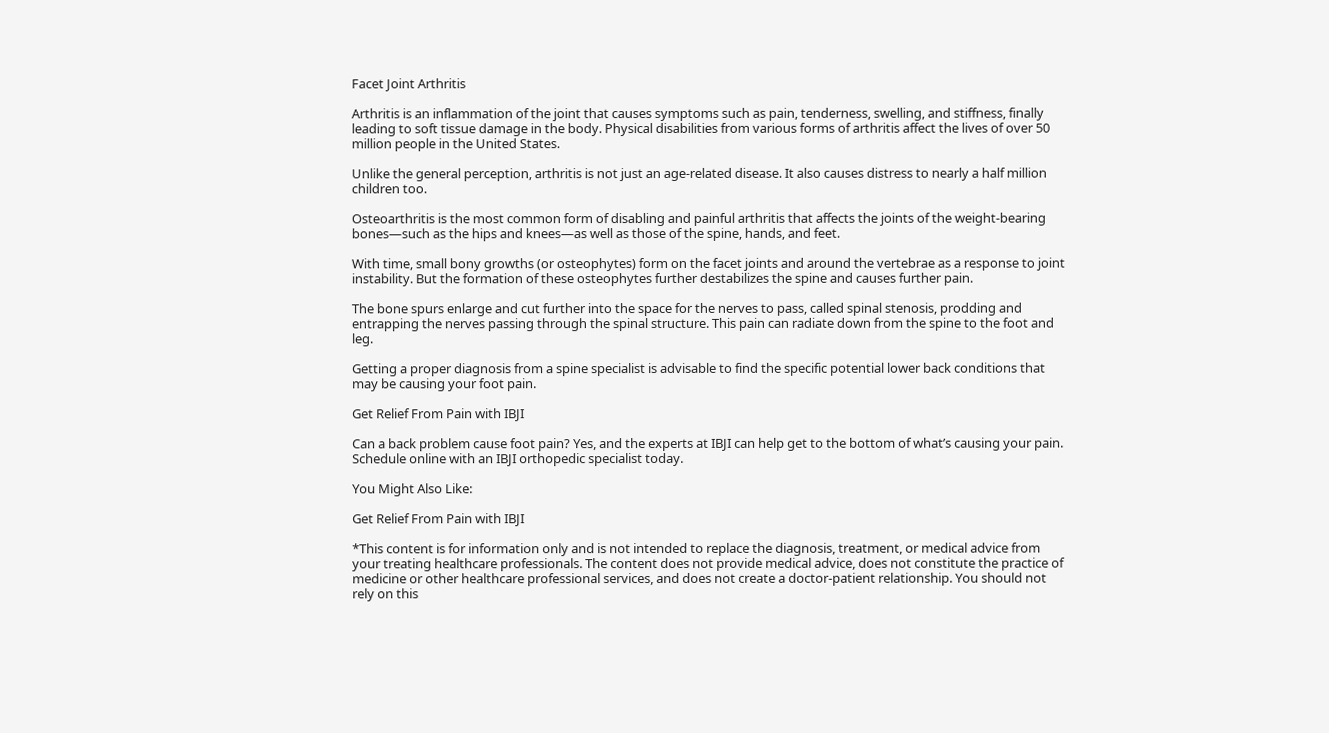Facet Joint Arthritis

Arthritis is an inflammation of the joint that causes symptoms such as pain, tenderness, swelling, and stiffness, finally leading to soft tissue damage in the body. Physical disabilities from various forms of arthritis affect the lives of over 50 million people in the United States.

Unlike the general perception, arthritis is not just an age-related disease. It also causes distress to nearly a half million children too.

Osteoarthritis is the most common form of disabling and painful arthritis that affects the joints of the weight-bearing bones—such as the hips and knees—as well as those of the spine, hands, and feet.

With time, small bony growths (or osteophytes) form on the facet joints and around the vertebrae as a response to joint instability. But the formation of these osteophytes further destabilizes the spine and causes further pain.

The bone spurs enlarge and cut further into the space for the nerves to pass, called spinal stenosis, prodding and entrapping the nerves passing through the spinal structure. This pain can radiate down from the spine to the foot and leg.

Getting a proper diagnosis from a spine specialist is advisable to find the specific potential lower back conditions that may be causing your foot pain.

Get Relief From Pain with IBJI

Can a back problem cause foot pain? Yes, and the experts at IBJI can help get to the bottom of what’s causing your pain. Schedule online with an IBJI orthopedic specialist today.

You Might Also Like:

Get Relief From Pain with IBJI

*This content is for information only and is not intended to replace the diagnosis, treatment, or medical advice from your treating healthcare professionals. The content does not provide medical advice, does not constitute the practice of medicine or other healthcare professional services, and does not create a doctor-patient relationship. You should not rely on this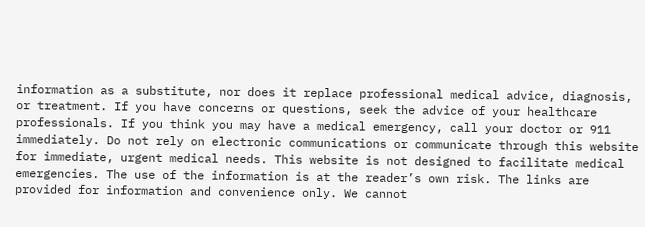information as a substitute, nor does it replace professional medical advice, diagnosis, or treatment. If you have concerns or questions, seek the advice of your healthcare professionals. If you think you may have a medical emergency, call your doctor or 911 immediately. Do not rely on electronic communications or communicate through this website for immediate, urgent medical needs. This website is not designed to facilitate medical emergencies. The use of the information is at the reader’s own risk. The links are provided for information and convenience only. We cannot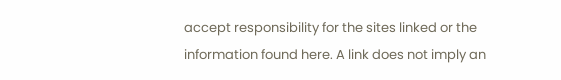accept responsibility for the sites linked or the information found here. A link does not imply an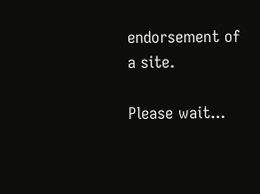endorsement of a site.

Please wait...